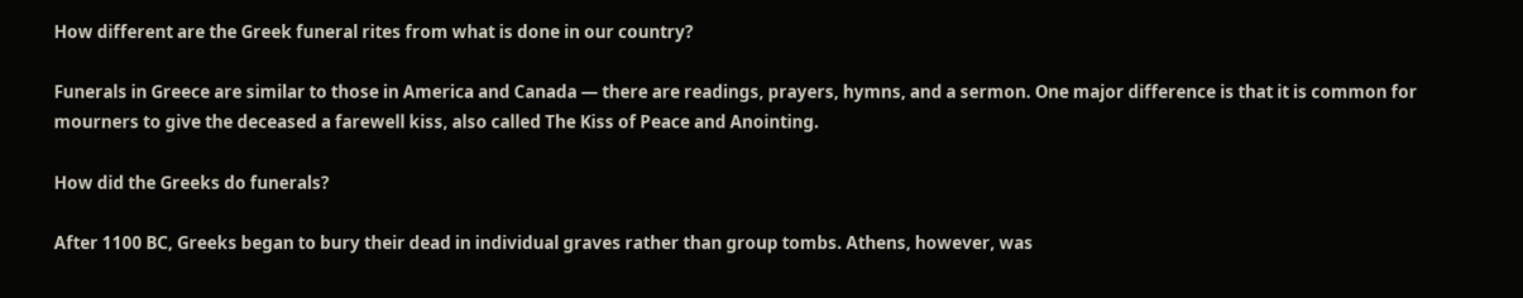How different are the Greek funeral rites from what is done in our country?

Funerals in Greece are similar to those in America and Canada — there are readings, prayers, hymns, and a sermon. One major difference is that it is common for mourners to give the deceased a farewell kiss, also called The Kiss of Peace and Anointing.

How did the Greeks do funerals?

After 1100 BC, Greeks began to bury their dead in individual graves rather than group tombs. Athens, however, was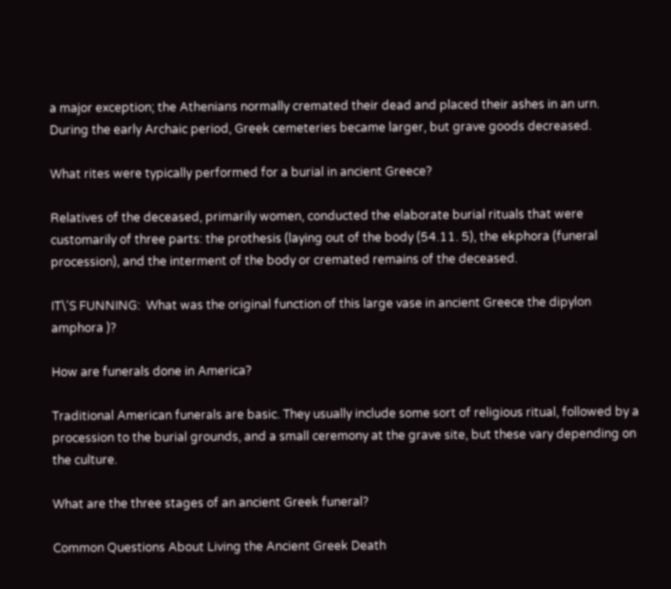a major exception; the Athenians normally cremated their dead and placed their ashes in an urn. During the early Archaic period, Greek cemeteries became larger, but grave goods decreased.

What rites were typically performed for a burial in ancient Greece?

Relatives of the deceased, primarily women, conducted the elaborate burial rituals that were customarily of three parts: the prothesis (laying out of the body (54.11. 5), the ekphora (funeral procession), and the interment of the body or cremated remains of the deceased.

IT\'S FUNNING:  What was the original function of this large vase in ancient Greece the dipylon amphora )?

How are funerals done in America?

Traditional American funerals are basic. They usually include some sort of religious ritual, followed by a procession to the burial grounds, and a small ceremony at the grave site, but these vary depending on the culture.

What are the three stages of an ancient Greek funeral?

Common Questions About Living the Ancient Greek Death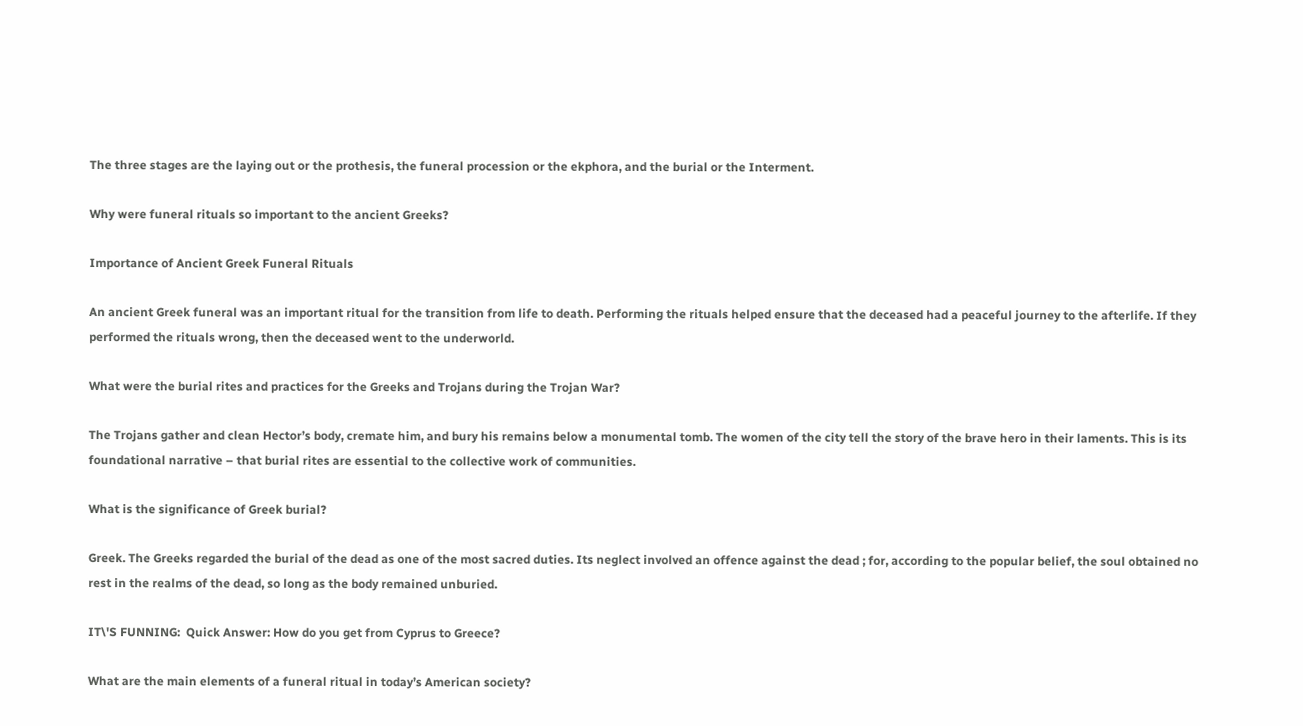The three stages are the laying out or the prothesis, the funeral procession or the ekphora, and the burial or the Interment.

Why were funeral rituals so important to the ancient Greeks?

Importance of Ancient Greek Funeral Rituals

An ancient Greek funeral was an important ritual for the transition from life to death. Performing the rituals helped ensure that the deceased had a peaceful journey to the afterlife. If they performed the rituals wrong, then the deceased went to the underworld.

What were the burial rites and practices for the Greeks and Trojans during the Trojan War?

The Trojans gather and clean Hector’s body, cremate him, and bury his remains below a monumental tomb. The women of the city tell the story of the brave hero in their laments. This is its foundational narrative – that burial rites are essential to the collective work of communities.

What is the significance of Greek burial?

Greek. The Greeks regarded the burial of the dead as one of the most sacred duties. Its neglect involved an offence against the dead ; for, according to the popular belief, the soul obtained no rest in the realms of the dead, so long as the body remained unburied.

IT\'S FUNNING:  Quick Answer: How do you get from Cyprus to Greece?

What are the main elements of a funeral ritual in today’s American society?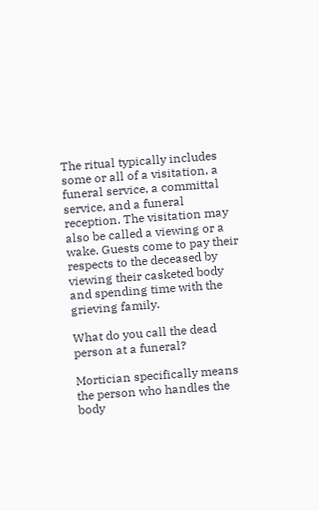The ritual typically includes some or all of a visitation, a funeral service, a committal service, and a funeral reception. The visitation may also be called a viewing or a wake. Guests come to pay their respects to the deceased by viewing their casketed body and spending time with the grieving family.

What do you call the dead person at a funeral?

Mortician specifically means the person who handles the body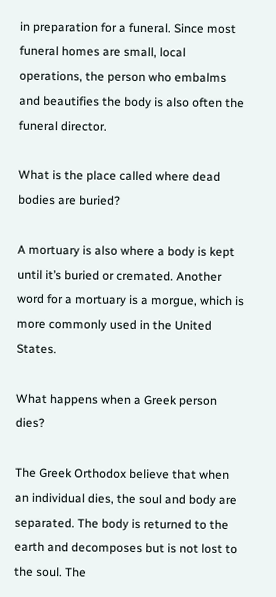in preparation for a funeral. Since most funeral homes are small, local operations, the person who embalms and beautifies the body is also often the funeral director.

What is the place called where dead bodies are buried?

A mortuary is also where a body is kept until it’s buried or cremated. Another word for a mortuary is a morgue, which is more commonly used in the United States.

What happens when a Greek person dies?

The Greek Orthodox believe that when an individual dies, the soul and body are separated. The body is returned to the earth and decomposes but is not lost to the soul. The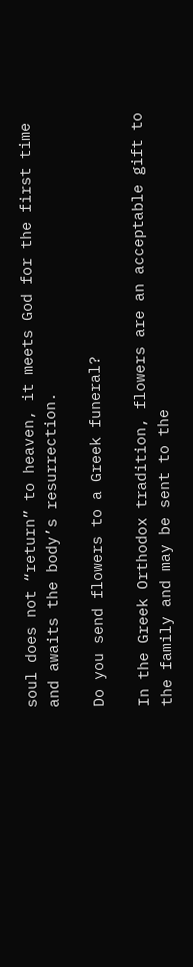soul does not “return” to heaven, it meets God for the first time and awaits the body’s resurrection.

Do you send flowers to a Greek funeral?

In the Greek Orthodox tradition, flowers are an acceptable gift to the family and may be sent to the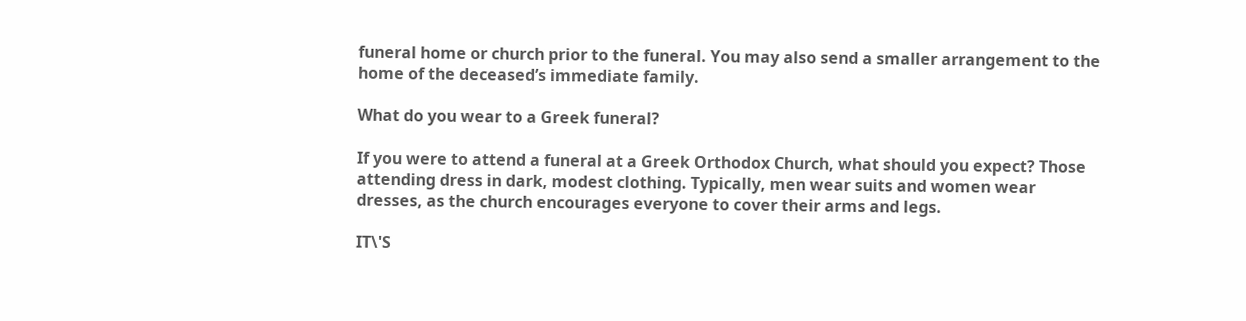funeral home or church prior to the funeral. You may also send a smaller arrangement to the home of the deceased’s immediate family.

What do you wear to a Greek funeral?

If you were to attend a funeral at a Greek Orthodox Church, what should you expect? Those attending dress in dark, modest clothing. Typically, men wear suits and women wear dresses, as the church encourages everyone to cover their arms and legs.

IT\'S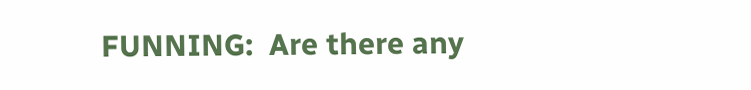FUNNING:  Are there any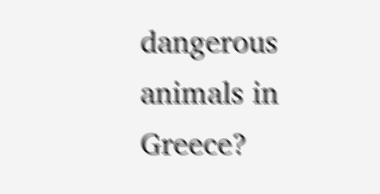dangerous animals in Greece?